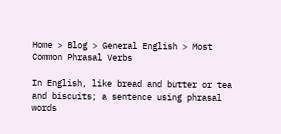Home > Blog > General English > Most Common Phrasal Verbs

In English, like bread and butter or tea and biscuits; a sentence using phrasal words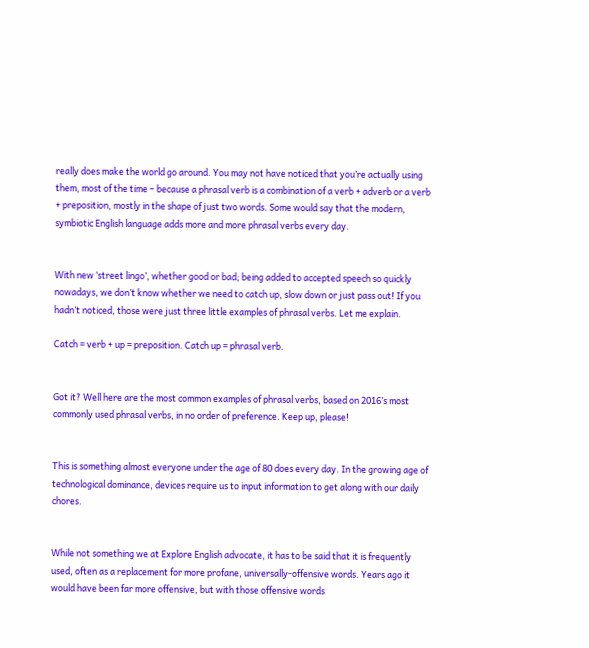really does make the world go around. You may not have noticed that you’re actually using them, most of the time – because a phrasal verb is a combination of a verb + adverb or a verb + preposition, mostly in the shape of just two words. Some would say that the modern, symbiotic English language adds more and more phrasal verbs every day.


With new ‘street lingo’, whether good or bad; being added to accepted speech so quickly nowadays, we don’t know whether we need to catch up, slow down or just pass out! If you hadn’t noticed, those were just three little examples of phrasal verbs. Let me explain.

Catch = verb + up = preposition. Catch up = phrasal verb.


Got it? Well here are the most common examples of phrasal verbs, based on 2016’s most commonly used phrasal verbs, in no order of preference. Keep up, please!


This is something almost everyone under the age of 80 does every day. In the growing age of technological dominance, devices require us to input information to get along with our daily chores.


While not something we at Explore English advocate, it has to be said that it is frequently used, often as a replacement for more profane, universally-offensive words. Years ago it would have been far more offensive, but with those offensive words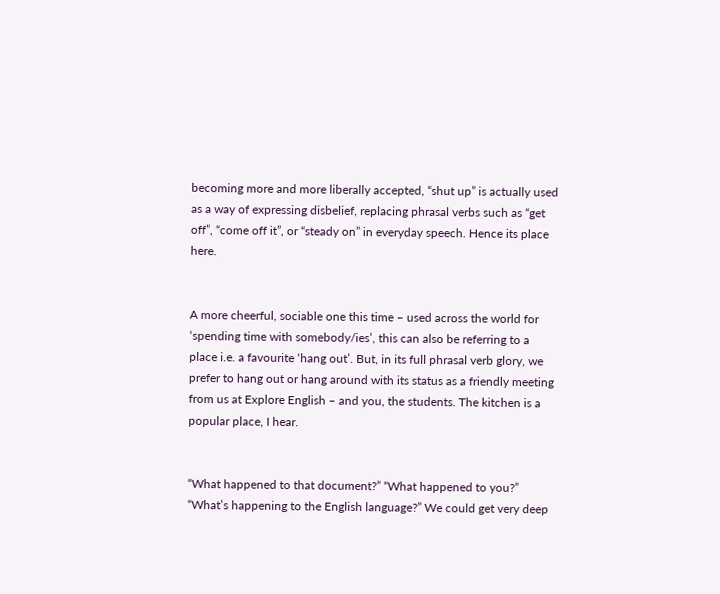becoming more and more liberally accepted, “shut up” is actually used as a way of expressing disbelief, replacing phrasal verbs such as “get off”, “come off it”, or “steady on” in everyday speech. Hence its place here.


A more cheerful, sociable one this time – used across the world for ‘spending time with somebody/ies’, this can also be referring to a place i.e. a favourite ‘hang out’. But, in its full phrasal verb glory, we prefer to hang out or hang around with its status as a friendly meeting from us at Explore English – and you, the students. The kitchen is a popular place, I hear.


“What happened to that document?” “What happened to you?” “What’s happening to the English language?” We could get very deep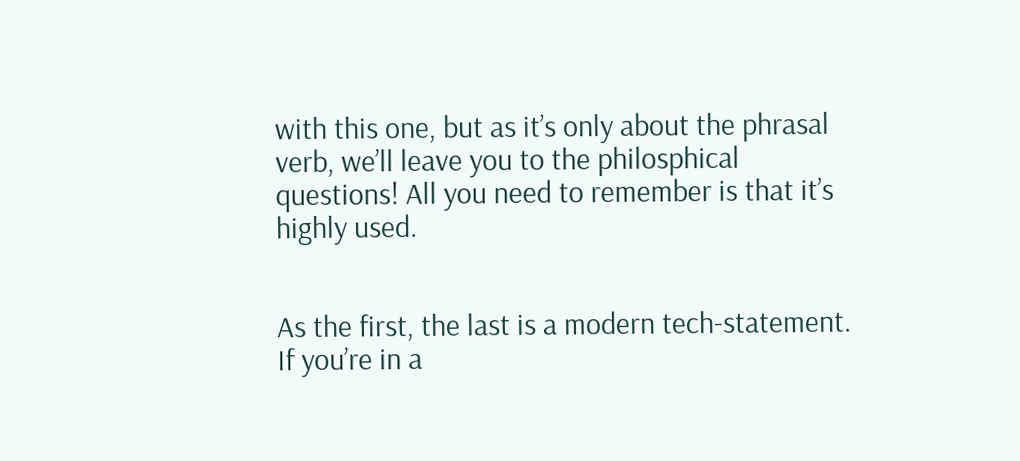with this one, but as it’s only about the phrasal verb, we’ll leave you to the philosphical questions! All you need to remember is that it’s highly used.


As the first, the last is a modern tech-statement. If you’re in a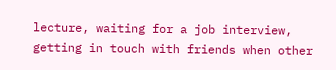lecture, waiting for a job interview, getting in touch with friends when other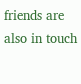friends are also in touch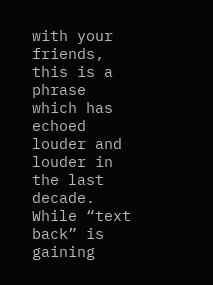with your friends, this is a phrase which has echoed louder and louder in the last decade. While “text back” is gaining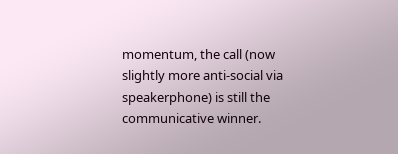momentum, the call (now slightly more anti-social via speakerphone) is still the communicative winner.